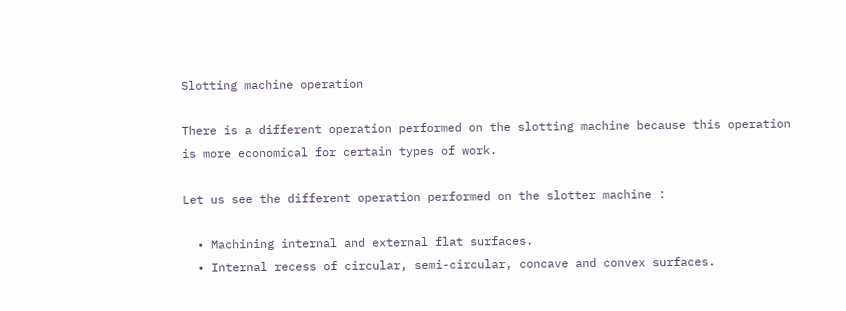Slotting machine operation

There is a different operation performed on the slotting machine because this operation is more economical for certain types of work.

Let us see the different operation performed on the slotter machine :

  • Machining internal and external flat surfaces.
  • Internal recess of circular, semi-circular, concave and convex surfaces.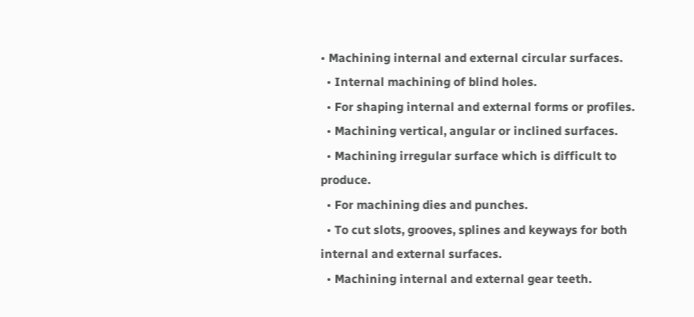• Machining internal and external circular surfaces.
  • Internal machining of blind holes.
  • For shaping internal and external forms or profiles.
  • Machining vertical, angular or inclined surfaces.
  • Machining irregular surface which is difficult to produce.
  • For machining dies and punches.
  • To cut slots, grooves, splines and keyways for both internal and external surfaces.
  • Machining internal and external gear teeth.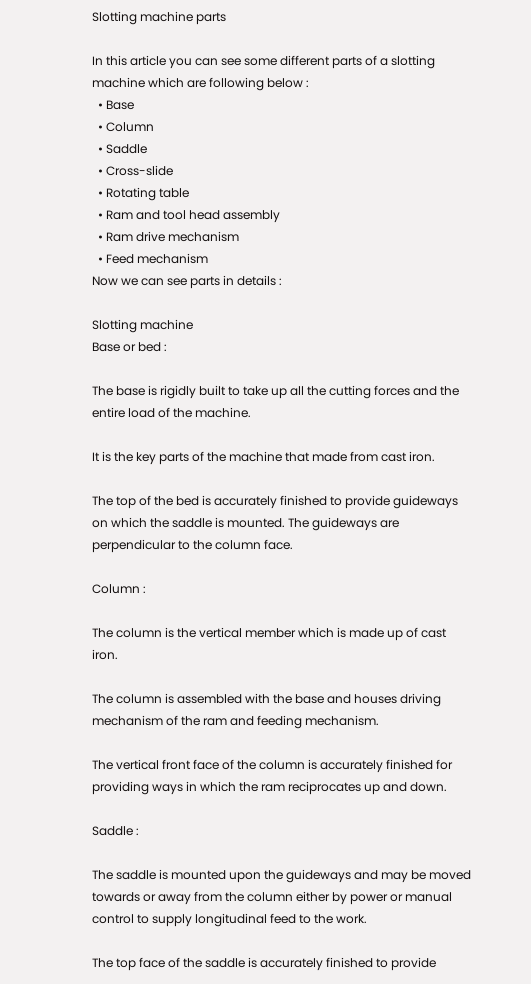Slotting machine parts

In this article you can see some different parts of a slotting machine which are following below :
  • Base
  • Column
  • Saddle
  • Cross-slide
  • Rotating table
  • Ram and tool head assembly
  • Ram drive mechanism
  • Feed mechanism
Now we can see parts in details :

Slotting machine
Base or bed :

The base is rigidly built to take up all the cutting forces and the entire load of the machine.

It is the key parts of the machine that made from cast iron.

The top of the bed is accurately finished to provide guideways on which the saddle is mounted. The guideways are perpendicular to the column face.

Column :

The column is the vertical member which is made up of cast iron.

The column is assembled with the base and houses driving mechanism of the ram and feeding mechanism.

The vertical front face of the column is accurately finished for providing ways in which the ram reciprocates up and down.

Saddle :

The saddle is mounted upon the guideways and may be moved towards or away from the column either by power or manual control to supply longitudinal feed to the work.

The top face of the saddle is accurately finished to provide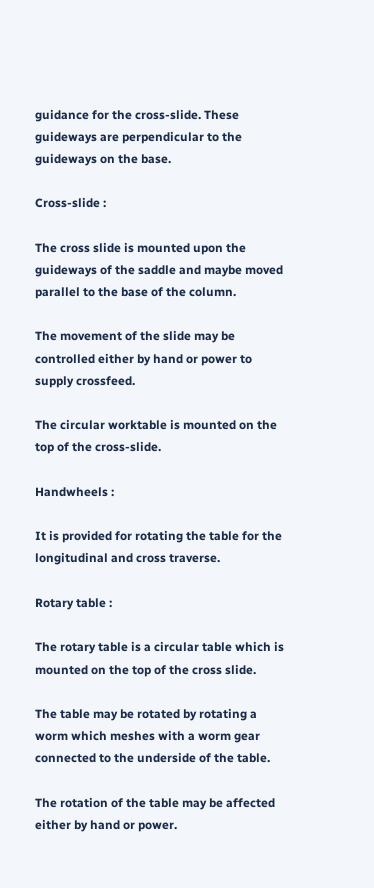guidance for the cross-slide. These guideways are perpendicular to the guideways on the base.

Cross-slide :

The cross slide is mounted upon the guideways of the saddle and maybe moved parallel to the base of the column.

The movement of the slide may be controlled either by hand or power to supply crossfeed.

The circular worktable is mounted on the top of the cross-slide.

Handwheels :

It is provided for rotating the table for the longitudinal and cross traverse.

Rotary table :

The rotary table is a circular table which is mounted on the top of the cross slide.

The table may be rotated by rotating a worm which meshes with a worm gear connected to the underside of the table.

The rotation of the table may be affected either by hand or power.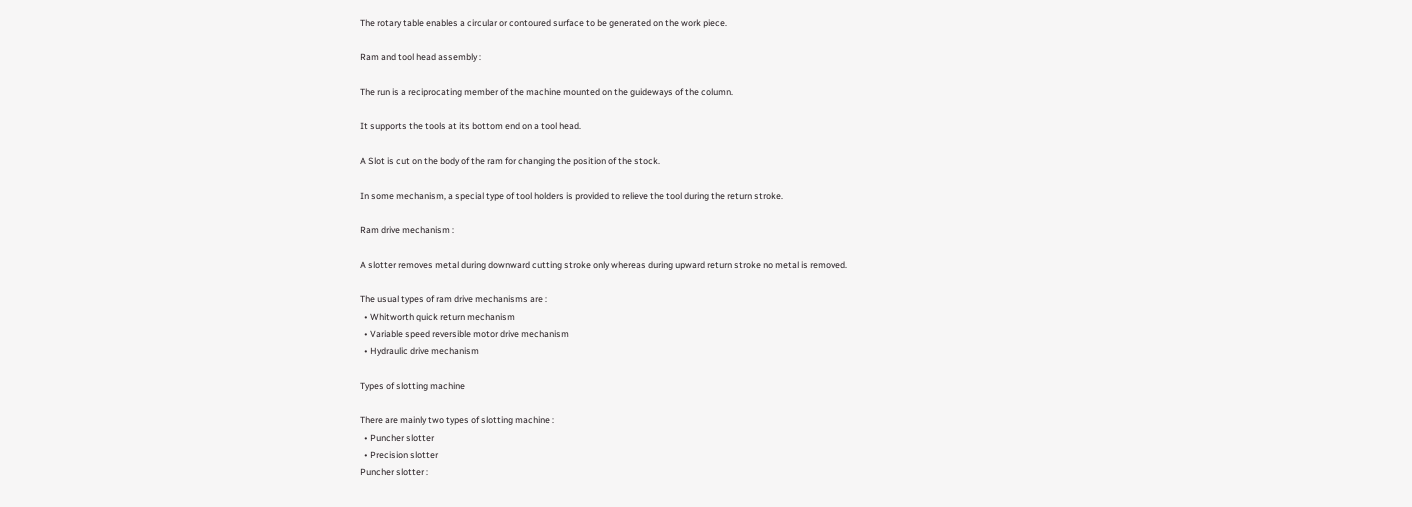The rotary table enables a circular or contoured surface to be generated on the work piece.

Ram and tool head assembly :

The run is a reciprocating member of the machine mounted on the guideways of the column.

It supports the tools at its bottom end on a tool head.

A Slot is cut on the body of the ram for changing the position of the stock.

In some mechanism, a special type of tool holders is provided to relieve the tool during the return stroke.

Ram drive mechanism :

A slotter removes metal during downward cutting stroke only whereas during upward return stroke no metal is removed.

The usual types of ram drive mechanisms are :
  • Whitworth quick return mechanism
  • Variable speed reversible motor drive mechanism
  • Hydraulic drive mechanism

Types of slotting machine

There are mainly two types of slotting machine :
  • Puncher slotter
  • Precision slotter
Puncher slotter :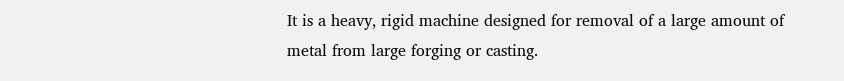It is a heavy, rigid machine designed for removal of a large amount of metal from large forging or casting.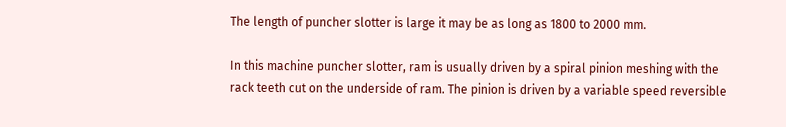The length of puncher slotter is large it may be as long as 1800 to 2000 mm.

In this machine puncher slotter, ram is usually driven by a spiral pinion meshing with the rack teeth cut on the underside of ram. The pinion is driven by a variable speed reversible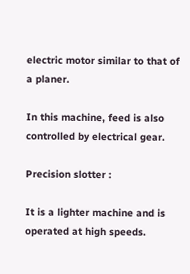electric motor similar to that of a planer.

In this machine, feed is also controlled by electrical gear.

Precision slotter :

It is a lighter machine and is operated at high speeds.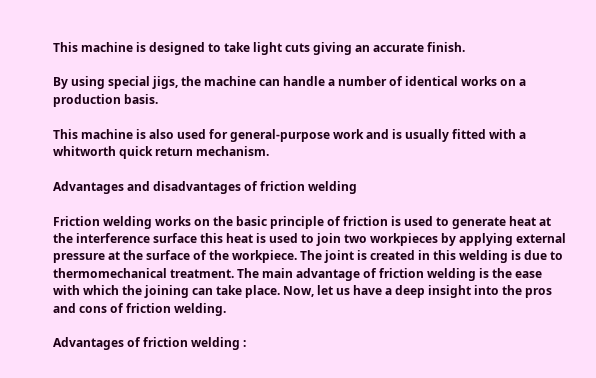This machine is designed to take light cuts giving an accurate finish.

By using special jigs, the machine can handle a number of identical works on a production basis.

This machine is also used for general-purpose work and is usually fitted with a whitworth quick return mechanism.

Advantages and disadvantages of friction welding

Friction welding works on the basic principle of friction is used to generate heat at the interference surface this heat is used to join two workpieces by applying external pressure at the surface of the workpiece. The joint is created in this welding is due to thermomechanical treatment. The main advantage of friction welding is the ease with which the joining can take place. Now, let us have a deep insight into the pros and cons of friction welding.

Advantages of friction welding :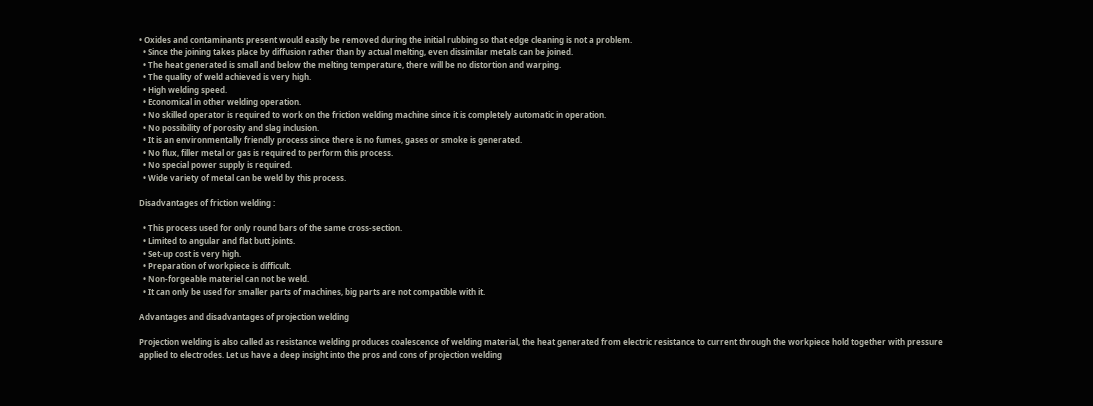• Oxides and contaminants present would easily be removed during the initial rubbing so that edge cleaning is not a problem.
  • Since the joining takes place by diffusion rather than by actual melting, even dissimilar metals can be joined.
  • The heat generated is small and below the melting temperature, there will be no distortion and warping.
  • The quality of weld achieved is very high.
  • High welding speed.
  • Economical in other welding operation.
  • No skilled operator is required to work on the friction welding machine since it is completely automatic in operation.
  • No possibility of porosity and slag inclusion.
  • It is an environmentally friendly process since there is no fumes, gases or smoke is generated.
  • No flux, filler metal or gas is required to perform this process.
  • No special power supply is required.
  • Wide variety of metal can be weld by this process.

Disadvantages of friction welding :

  • This process used for only round bars of the same cross-section.
  • Limited to angular and flat butt joints.
  • Set-up cost is very high.
  • Preparation of workpiece is difficult.
  • Non-forgeable materiel can not be weld.
  • It can only be used for smaller parts of machines, big parts are not compatible with it.

Advantages and disadvantages of projection welding

Projection welding is also called as resistance welding produces coalescence of welding material, the heat generated from electric resistance to current through the workpiece hold together with pressure applied to electrodes. Let us have a deep insight into the pros and cons of projection welding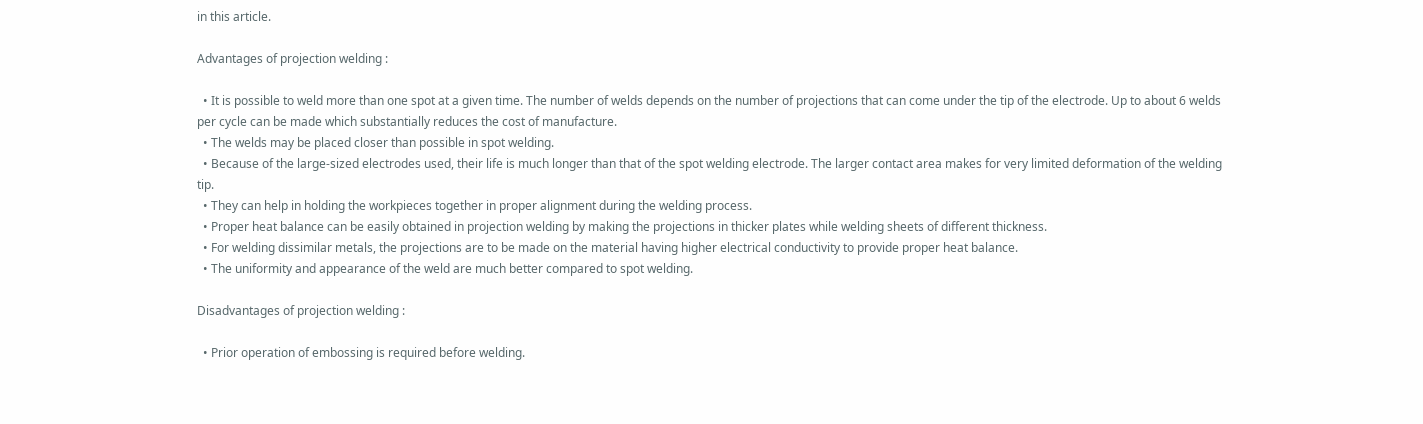in this article.

Advantages of projection welding :

  • It is possible to weld more than one spot at a given time. The number of welds depends on the number of projections that can come under the tip of the electrode. Up to about 6 welds per cycle can be made which substantially reduces the cost of manufacture.
  • The welds may be placed closer than possible in spot welding.
  • Because of the large-sized electrodes used, their life is much longer than that of the spot welding electrode. The larger contact area makes for very limited deformation of the welding tip.
  • They can help in holding the workpieces together in proper alignment during the welding process.
  • Proper heat balance can be easily obtained in projection welding by making the projections in thicker plates while welding sheets of different thickness.
  • For welding dissimilar metals, the projections are to be made on the material having higher electrical conductivity to provide proper heat balance.
  • The uniformity and appearance of the weld are much better compared to spot welding.

Disadvantages of projection welding :

  • Prior operation of embossing is required before welding.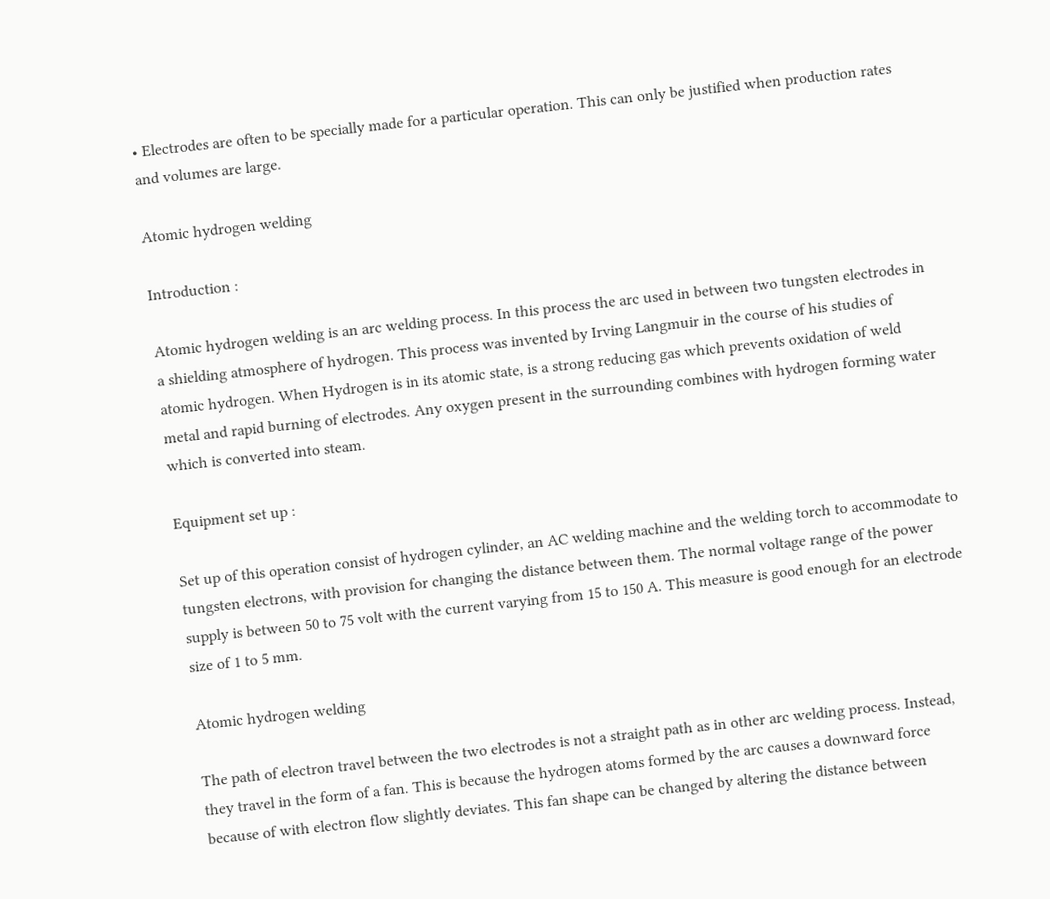• Electrodes are often to be specially made for a particular operation. This can only be justified when production rates and volumes are large.

Atomic hydrogen welding

Introduction :

Atomic hydrogen welding is an arc welding process. In this process the arc used in between two tungsten electrodes in a shielding atmosphere of hydrogen. This process was invented by Irving Langmuir in the course of his studies of atomic hydrogen. When Hydrogen is in its atomic state, is a strong reducing gas which prevents oxidation of weld metal and rapid burning of electrodes. Any oxygen present in the surrounding combines with hydrogen forming water which is converted into steam.

Equipment set up :

Set up of this operation consist of hydrogen cylinder, an AC welding machine and the welding torch to accommodate to tungsten electrons, with provision for changing the distance between them. The normal voltage range of the power supply is between 50 to 75 volt with the current varying from 15 to 150 A. This measure is good enough for an electrode size of 1 to 5 mm.

Atomic hydrogen welding

The path of electron travel between the two electrodes is not a straight path as in other arc welding process. Instead, they travel in the form of a fan. This is because the hydrogen atoms formed by the arc causes a downward force because of with electron flow slightly deviates. This fan shape can be changed by altering the distance between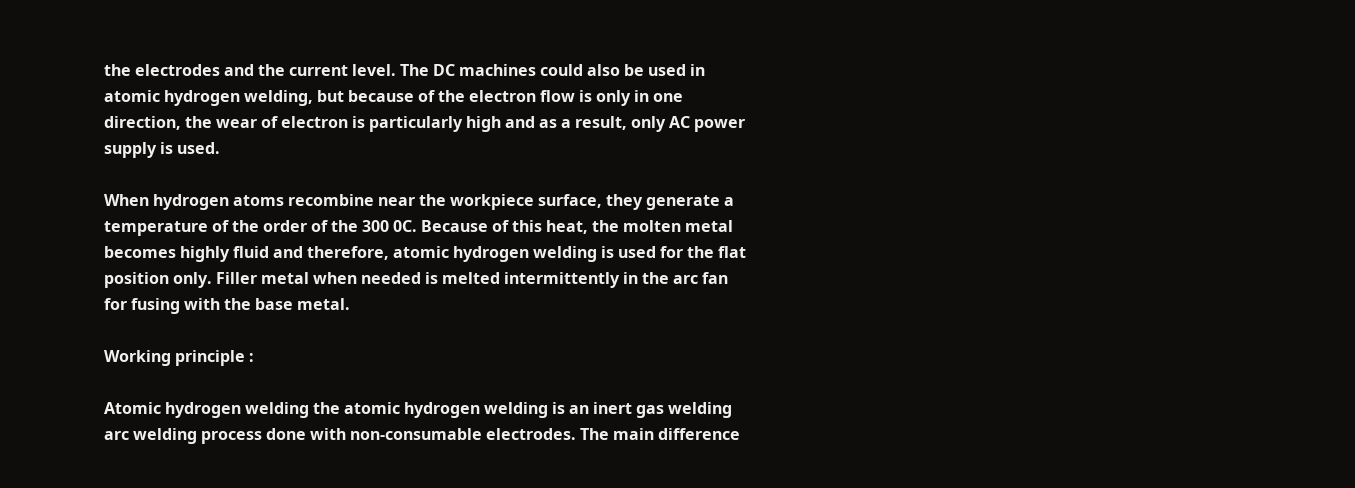the electrodes and the current level. The DC machines could also be used in atomic hydrogen welding, but because of the electron flow is only in one direction, the wear of electron is particularly high and as a result, only AC power supply is used.

When hydrogen atoms recombine near the workpiece surface, they generate a temperature of the order of the 300 0C. Because of this heat, the molten metal becomes highly fluid and therefore, atomic hydrogen welding is used for the flat position only. Filler metal when needed is melted intermittently in the arc fan for fusing with the base metal.

Working principle :

Atomic hydrogen welding the atomic hydrogen welding is an inert gas welding arc welding process done with non-consumable electrodes. The main difference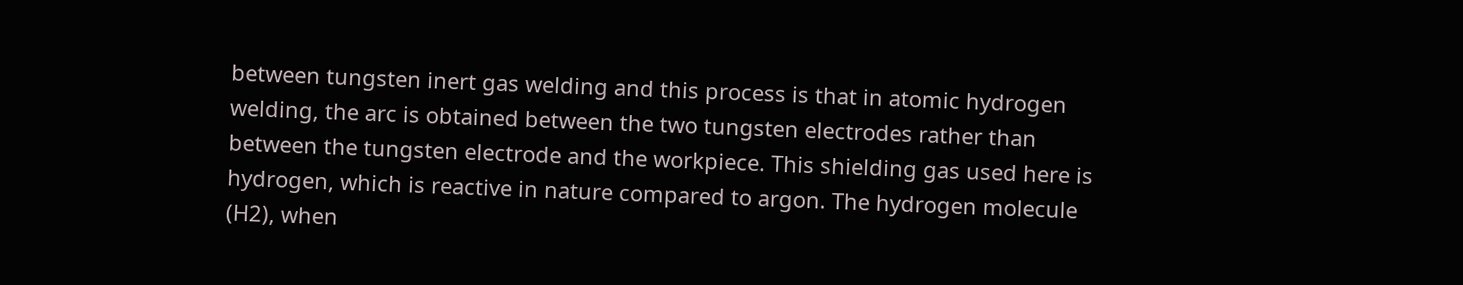between tungsten inert gas welding and this process is that in atomic hydrogen welding, the arc is obtained between the two tungsten electrodes rather than between the tungsten electrode and the workpiece. This shielding gas used here is hydrogen, which is reactive in nature compared to argon. The hydrogen molecule (H2), when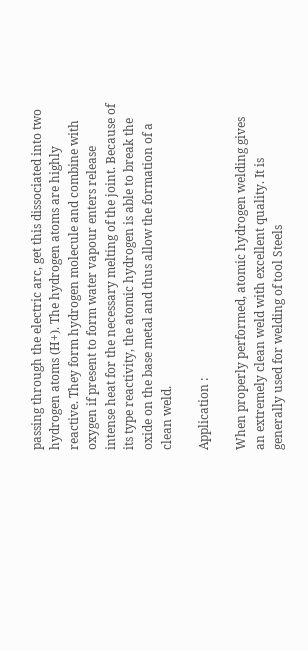passing through the electric arc, get this dissociated into two hydrogen atoms (H+). The hydrogen atoms are highly reactive. They form hydrogen molecule and combine with oxygen if present to form water vapour enters release intense heat for the necessary melting of the joint. Because of its type reactivity, the atomic hydrogen is able to break the oxide on the base metal and thus allow the formation of a clean weld.

Application :

When properly performed, atomic hydrogen welding gives an extremely clean weld with excellent quality. It is generally used for welding of tool Steels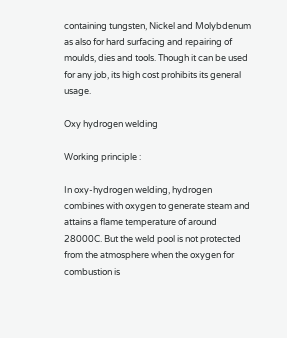containing tungsten, Nickel and Molybdenum as also for hard surfacing and repairing of moulds, dies and tools. Though it can be used for any job, its high cost prohibits its general usage.

Oxy hydrogen welding

Working principle :

In oxy-hydrogen welding, hydrogen combines with oxygen to generate steam and attains a flame temperature of around 28000C. But the weld pool is not protected from the atmosphere when the oxygen for combustion is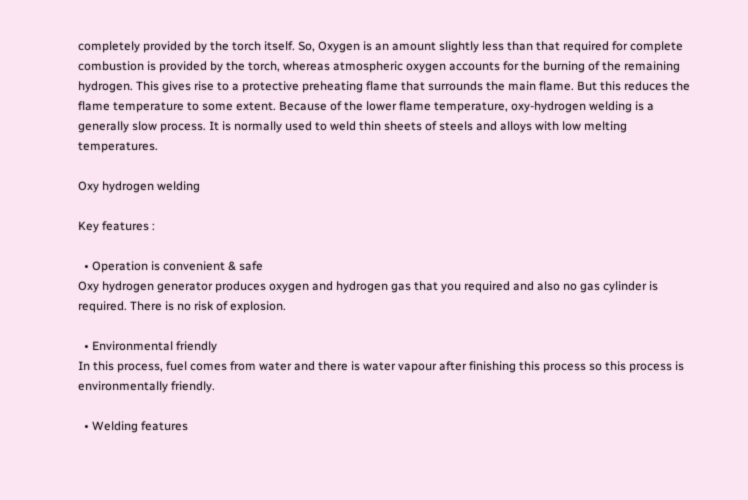completely provided by the torch itself. So, Oxygen is an amount slightly less than that required for complete combustion is provided by the torch, whereas atmospheric oxygen accounts for the burning of the remaining hydrogen. This gives rise to a protective preheating flame that surrounds the main flame. But this reduces the flame temperature to some extent. Because of the lower flame temperature, oxy-hydrogen welding is a generally slow process. It is normally used to weld thin sheets of steels and alloys with low melting temperatures.

Oxy hydrogen welding

Key features :

  • Operation is convenient & safe
Oxy hydrogen generator produces oxygen and hydrogen gas that you required and also no gas cylinder is required. There is no risk of explosion.

  • Environmental friendly
In this process, fuel comes from water and there is water vapour after finishing this process so this process is environmentally friendly.

  • Welding features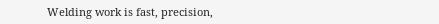Welding work is fast, precision,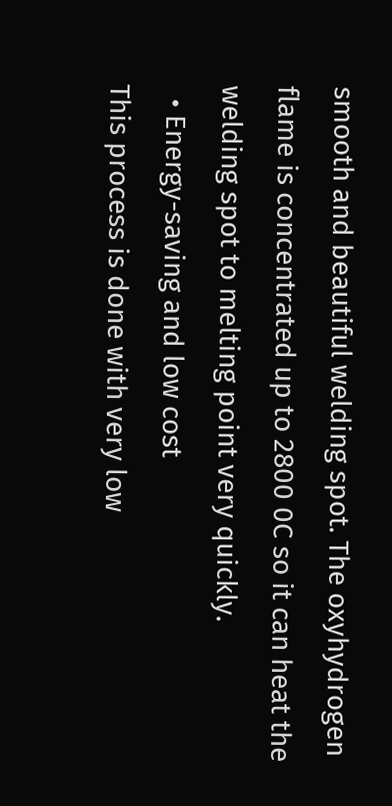smooth and beautiful welding spot. The oxyhydrogen flame is concentrated up to 2800 0C so it can heat the welding spot to melting point very quickly.
  • Energy-saving and low cost
This process is done with very low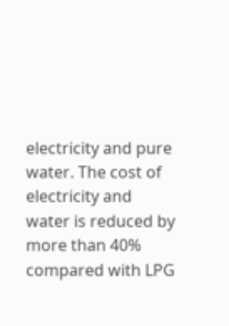electricity and pure water. The cost of electricity and water is reduced by more than 40% compared with LPG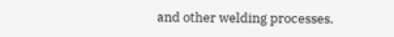and other welding processes.